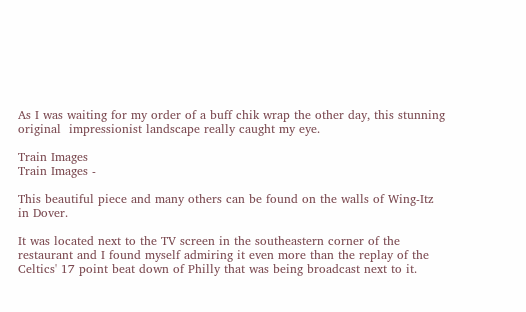As I was waiting for my order of a buff chik wrap the other day, this stunning original  impressionist landscape really caught my eye.

Train Images
Train Images -

This beautiful piece and many others can be found on the walls of Wing-Itz in Dover.

It was located next to the TV screen in the southeastern corner of the restaurant and I found myself admiring it even more than the replay of the Celtics' 17 point beat down of Philly that was being broadcast next to it.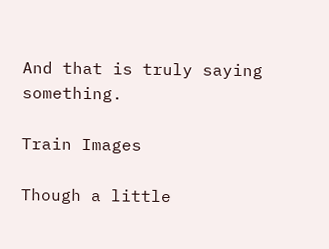And that is truly saying something.

Train Images

Though a little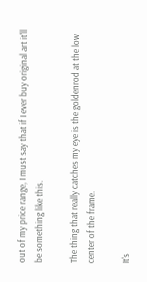out of my price range, I must say that if I ever buy original art it'll be something like this.

The thing that really catches my eye is the goldenrod at the low center of the frame.

It's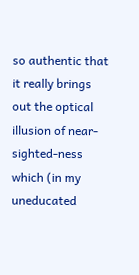so authentic that it really brings out the optical illusion of near-sighted-ness which (in my uneducated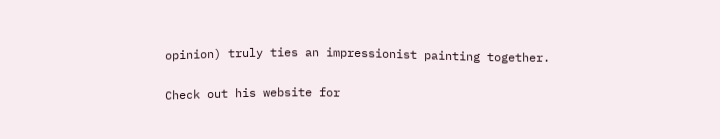opinion) truly ties an impressionist painting together.

Check out his website for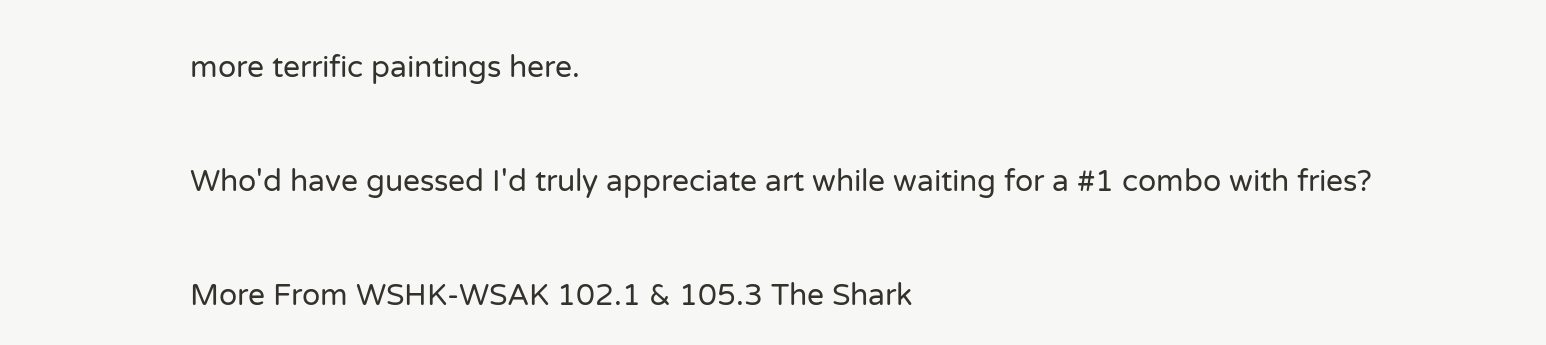more terrific paintings here.

Who'd have guessed I'd truly appreciate art while waiting for a #1 combo with fries?

More From WSHK-WSAK 102.1 & 105.3 The Shark